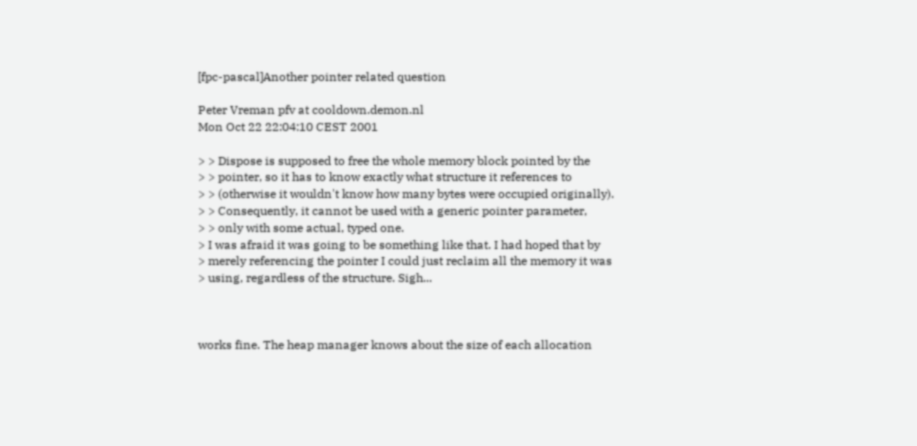[fpc-pascal]Another pointer related question

Peter Vreman pfv at cooldown.demon.nl
Mon Oct 22 22:04:10 CEST 2001

> > Dispose is supposed to free the whole memory block pointed by the
> > pointer, so it has to know exactly what structure it references to
> > (otherwise it wouldn't know how many bytes were occupied originally).
> > Consequently, it cannot be used with a generic pointer parameter,
> > only with some actual, typed one.
> I was afraid it was going to be something like that. I had hoped that by
> merely referencing the pointer I could just reclaim all the memory it was
> using, regardless of the structure. Sigh...



works fine. The heap manager knows about the size of each allocation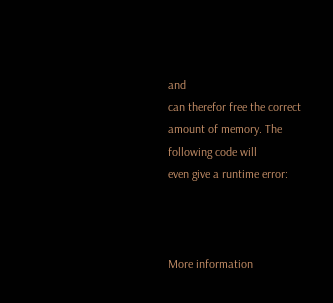and
can therefor free the correct amount of memory. The following code will
even give a runtime error:



More information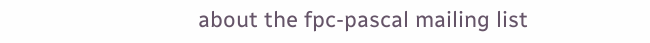about the fpc-pascal mailing list